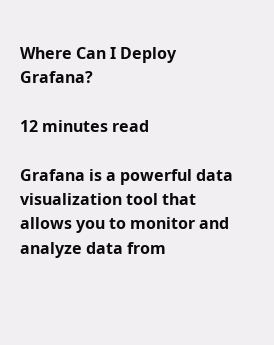Where Can I Deploy Grafana?

12 minutes read

Grafana is a powerful data visualization tool that allows you to monitor and analyze data from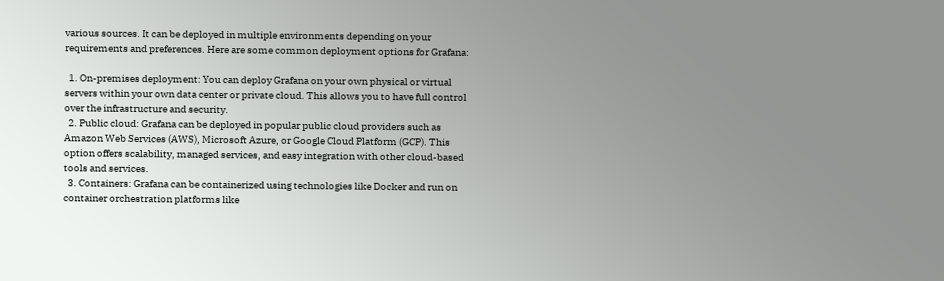various sources. It can be deployed in multiple environments depending on your requirements and preferences. Here are some common deployment options for Grafana:

  1. On-premises deployment: You can deploy Grafana on your own physical or virtual servers within your own data center or private cloud. This allows you to have full control over the infrastructure and security.
  2. Public cloud: Grafana can be deployed in popular public cloud providers such as Amazon Web Services (AWS), Microsoft Azure, or Google Cloud Platform (GCP). This option offers scalability, managed services, and easy integration with other cloud-based tools and services.
  3. Containers: Grafana can be containerized using technologies like Docker and run on container orchestration platforms like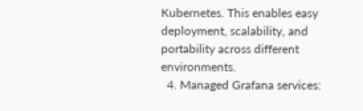Kubernetes. This enables easy deployment, scalability, and portability across different environments.
  4. Managed Grafana services: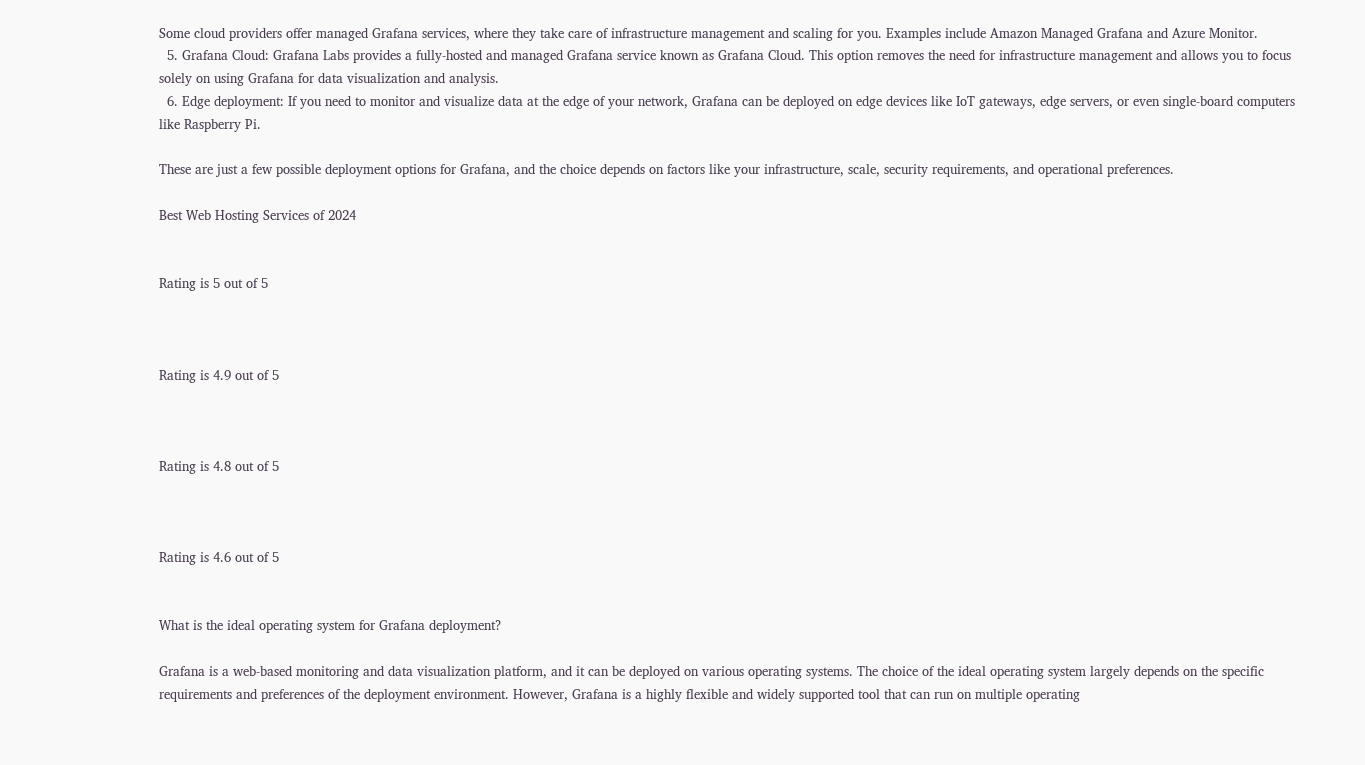Some cloud providers offer managed Grafana services, where they take care of infrastructure management and scaling for you. Examples include Amazon Managed Grafana and Azure Monitor.
  5. Grafana Cloud: Grafana Labs provides a fully-hosted and managed Grafana service known as Grafana Cloud. This option removes the need for infrastructure management and allows you to focus solely on using Grafana for data visualization and analysis.
  6. Edge deployment: If you need to monitor and visualize data at the edge of your network, Grafana can be deployed on edge devices like IoT gateways, edge servers, or even single-board computers like Raspberry Pi.

These are just a few possible deployment options for Grafana, and the choice depends on factors like your infrastructure, scale, security requirements, and operational preferences.

Best Web Hosting Services of 2024


Rating is 5 out of 5



Rating is 4.9 out of 5



Rating is 4.8 out of 5



Rating is 4.6 out of 5


What is the ideal operating system for Grafana deployment?

Grafana is a web-based monitoring and data visualization platform, and it can be deployed on various operating systems. The choice of the ideal operating system largely depends on the specific requirements and preferences of the deployment environment. However, Grafana is a highly flexible and widely supported tool that can run on multiple operating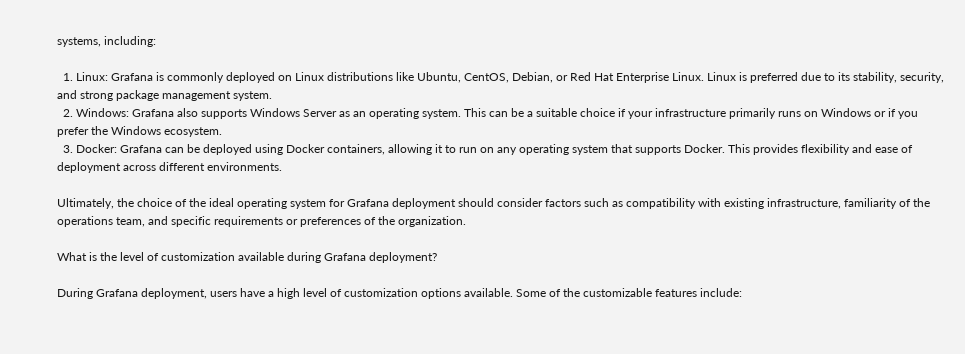systems, including:

  1. Linux: Grafana is commonly deployed on Linux distributions like Ubuntu, CentOS, Debian, or Red Hat Enterprise Linux. Linux is preferred due to its stability, security, and strong package management system.
  2. Windows: Grafana also supports Windows Server as an operating system. This can be a suitable choice if your infrastructure primarily runs on Windows or if you prefer the Windows ecosystem.
  3. Docker: Grafana can be deployed using Docker containers, allowing it to run on any operating system that supports Docker. This provides flexibility and ease of deployment across different environments.

Ultimately, the choice of the ideal operating system for Grafana deployment should consider factors such as compatibility with existing infrastructure, familiarity of the operations team, and specific requirements or preferences of the organization.

What is the level of customization available during Grafana deployment?

During Grafana deployment, users have a high level of customization options available. Some of the customizable features include: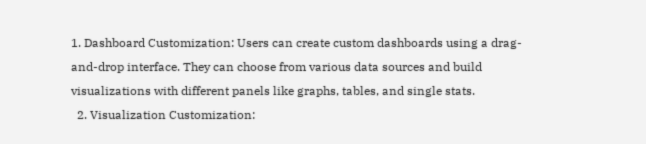1. Dashboard Customization: Users can create custom dashboards using a drag-and-drop interface. They can choose from various data sources and build visualizations with different panels like graphs, tables, and single stats.
  2. Visualization Customization: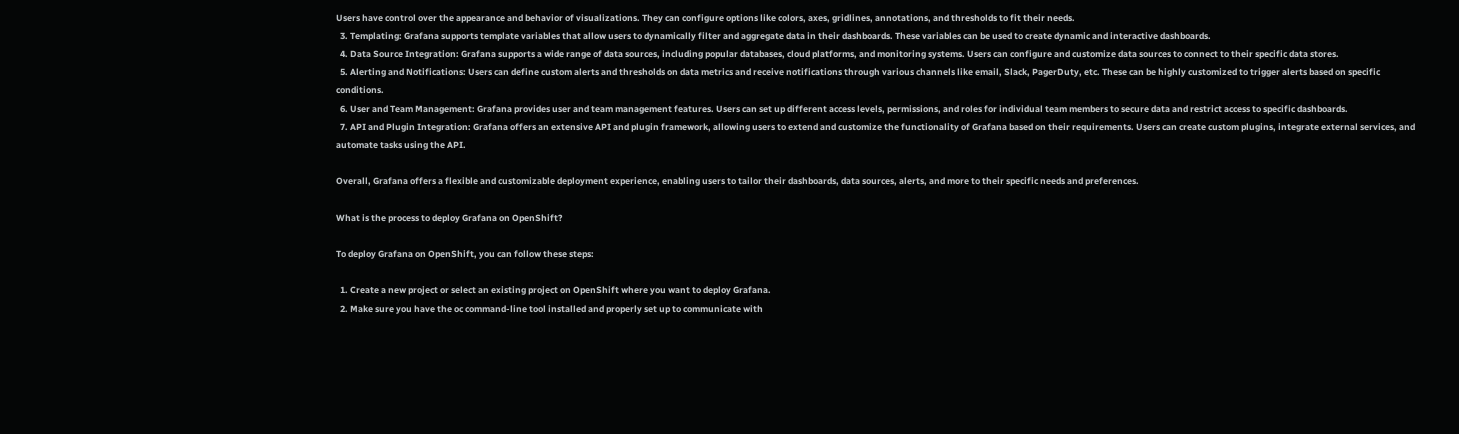Users have control over the appearance and behavior of visualizations. They can configure options like colors, axes, gridlines, annotations, and thresholds to fit their needs.
  3. Templating: Grafana supports template variables that allow users to dynamically filter and aggregate data in their dashboards. These variables can be used to create dynamic and interactive dashboards.
  4. Data Source Integration: Grafana supports a wide range of data sources, including popular databases, cloud platforms, and monitoring systems. Users can configure and customize data sources to connect to their specific data stores.
  5. Alerting and Notifications: Users can define custom alerts and thresholds on data metrics and receive notifications through various channels like email, Slack, PagerDuty, etc. These can be highly customized to trigger alerts based on specific conditions.
  6. User and Team Management: Grafana provides user and team management features. Users can set up different access levels, permissions, and roles for individual team members to secure data and restrict access to specific dashboards.
  7. API and Plugin Integration: Grafana offers an extensive API and plugin framework, allowing users to extend and customize the functionality of Grafana based on their requirements. Users can create custom plugins, integrate external services, and automate tasks using the API.

Overall, Grafana offers a flexible and customizable deployment experience, enabling users to tailor their dashboards, data sources, alerts, and more to their specific needs and preferences.

What is the process to deploy Grafana on OpenShift?

To deploy Grafana on OpenShift, you can follow these steps:

  1. Create a new project or select an existing project on OpenShift where you want to deploy Grafana.
  2. Make sure you have the oc command-line tool installed and properly set up to communicate with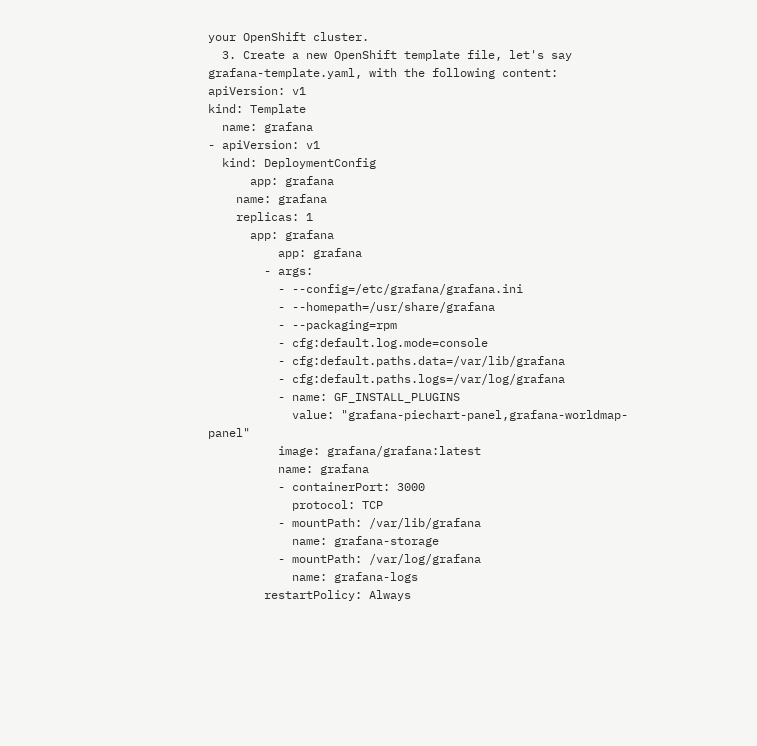your OpenShift cluster.
  3. Create a new OpenShift template file, let's say grafana-template.yaml, with the following content:
apiVersion: v1
kind: Template
  name: grafana
- apiVersion: v1
  kind: DeploymentConfig
      app: grafana
    name: grafana
    replicas: 1
      app: grafana
          app: grafana
        - args:
          - --config=/etc/grafana/grafana.ini
          - --homepath=/usr/share/grafana
          - --packaging=rpm
          - cfg:default.log.mode=console
          - cfg:default.paths.data=/var/lib/grafana
          - cfg:default.paths.logs=/var/log/grafana
          - name: GF_INSTALL_PLUGINS
            value: "grafana-piechart-panel,grafana-worldmap-panel"
          image: grafana/grafana:latest
          name: grafana
          - containerPort: 3000
            protocol: TCP
          - mountPath: /var/lib/grafana
            name: grafana-storage
          - mountPath: /var/log/grafana
            name: grafana-logs
        restartPolicy: Always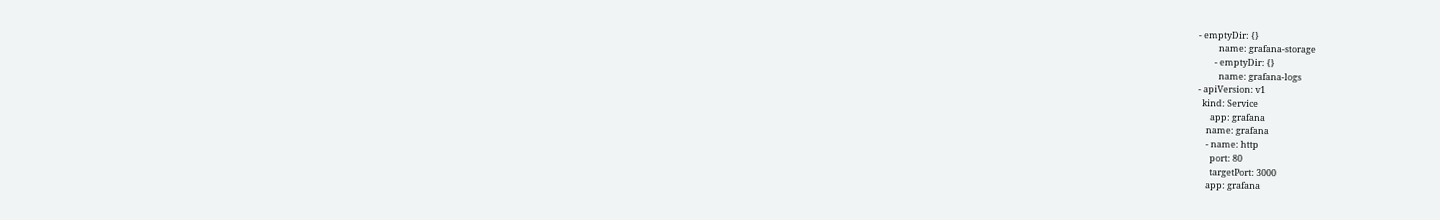- emptyDir: {}
          name: grafana-storage
        - emptyDir: {}
          name: grafana-logs
- apiVersion: v1
  kind: Service
      app: grafana
    name: grafana
    - name: http
      port: 80
      targetPort: 3000
    app: grafana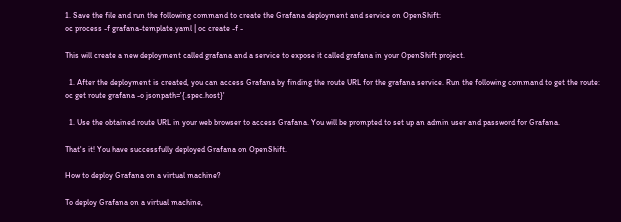1. Save the file and run the following command to create the Grafana deployment and service on OpenShift:
oc process -f grafana-template.yaml | oc create -f -

This will create a new deployment called grafana and a service to expose it called grafana in your OpenShift project.

  1. After the deployment is created, you can access Grafana by finding the route URL for the grafana service. Run the following command to get the route:
oc get route grafana -o jsonpath='{.spec.host}'

  1. Use the obtained route URL in your web browser to access Grafana. You will be prompted to set up an admin user and password for Grafana.

That's it! You have successfully deployed Grafana on OpenShift.

How to deploy Grafana on a virtual machine?

To deploy Grafana on a virtual machine,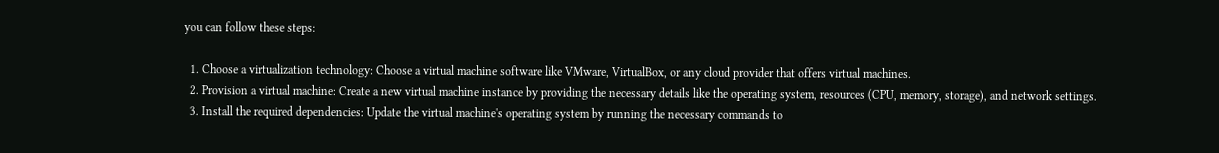you can follow these steps:

  1. Choose a virtualization technology: Choose a virtual machine software like VMware, VirtualBox, or any cloud provider that offers virtual machines.
  2. Provision a virtual machine: Create a new virtual machine instance by providing the necessary details like the operating system, resources (CPU, memory, storage), and network settings.
  3. Install the required dependencies: Update the virtual machine's operating system by running the necessary commands to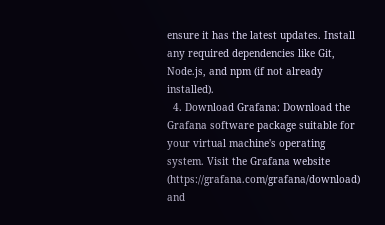ensure it has the latest updates. Install any required dependencies like Git, Node.js, and npm (if not already installed).
  4. Download Grafana: Download the Grafana software package suitable for your virtual machine's operating system. Visit the Grafana website (https://grafana.com/grafana/download) and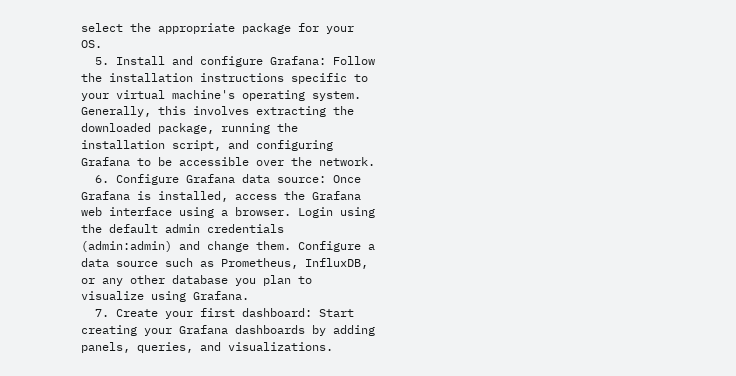select the appropriate package for your OS.
  5. Install and configure Grafana: Follow the installation instructions specific to your virtual machine's operating system. Generally, this involves extracting the downloaded package, running the installation script, and configuring Grafana to be accessible over the network.
  6. Configure Grafana data source: Once Grafana is installed, access the Grafana web interface using a browser. Login using the default admin credentials (admin:admin) and change them. Configure a data source such as Prometheus, InfluxDB, or any other database you plan to visualize using Grafana.
  7. Create your first dashboard: Start creating your Grafana dashboards by adding panels, queries, and visualizations.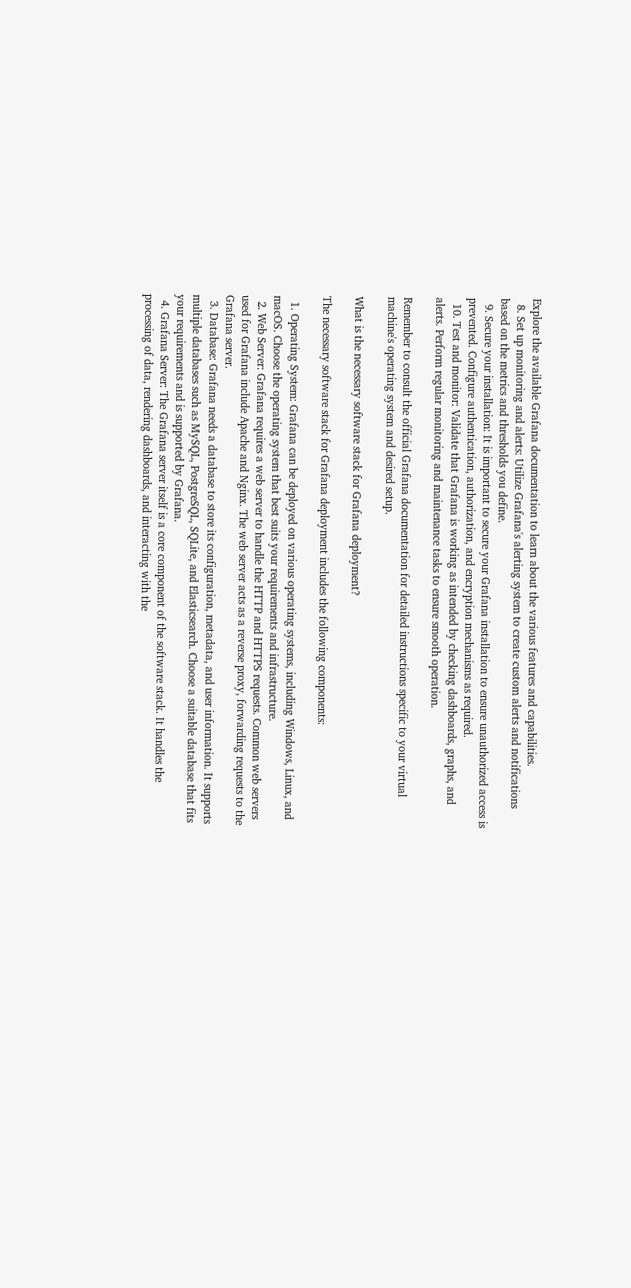Explore the available Grafana documentation to learn about the various features and capabilities.
  8. Set up monitoring and alerts: Utilize Grafana's alerting system to create custom alerts and notifications based on the metrics and thresholds you define.
  9. Secure your installation: It is important to secure your Grafana installation to ensure unauthorized access is prevented. Configure authentication, authorization, and encryption mechanisms as required.
  10. Test and monitor: Validate that Grafana is working as intended by checking dashboards, graphs, and alerts. Perform regular monitoring and maintenance tasks to ensure smooth operation.

Remember to consult the official Grafana documentation for detailed instructions specific to your virtual machine's operating system and desired setup.

What is the necessary software stack for Grafana deployment?

The necessary software stack for Grafana deployment includes the following components:

  1. Operating System: Grafana can be deployed on various operating systems, including Windows, Linux, and macOS. Choose the operating system that best suits your requirements and infrastructure.
  2. Web Server: Grafana requires a web server to handle the HTTP and HTTPS requests. Common web servers used for Grafana include Apache and Nginx. The web server acts as a reverse proxy, forwarding requests to the Grafana server.
  3. Database: Grafana needs a database to store its configuration, metadata, and user information. It supports multiple databases such as MySQL, PostgreSQL, SQLite, and Elasticsearch. Choose a suitable database that fits your requirements and is supported by Grafana.
  4. Grafana Server: The Grafana server itself is a core component of the software stack. It handles the processing of data, rendering dashboards, and interacting with the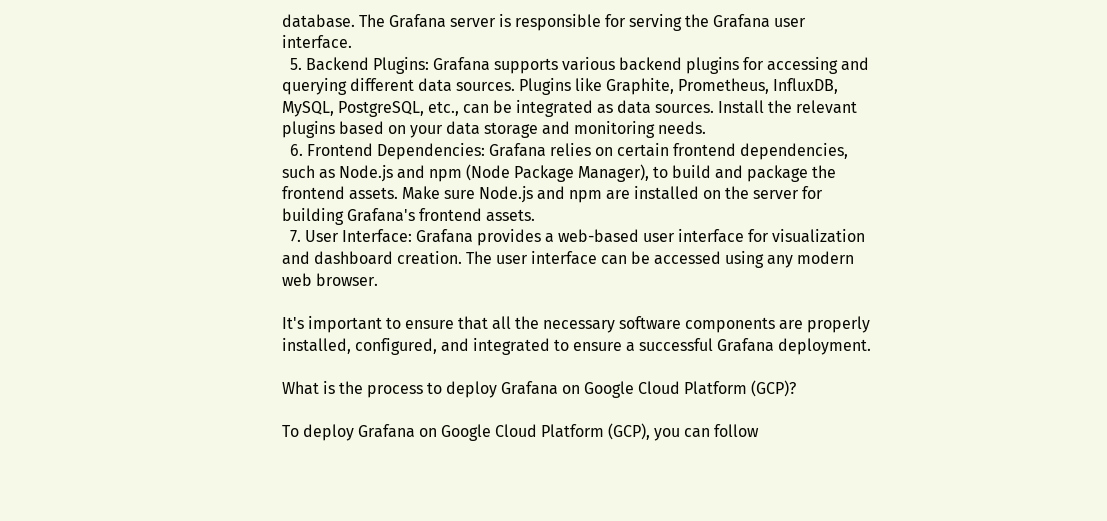database. The Grafana server is responsible for serving the Grafana user interface.
  5. Backend Plugins: Grafana supports various backend plugins for accessing and querying different data sources. Plugins like Graphite, Prometheus, InfluxDB, MySQL, PostgreSQL, etc., can be integrated as data sources. Install the relevant plugins based on your data storage and monitoring needs.
  6. Frontend Dependencies: Grafana relies on certain frontend dependencies, such as Node.js and npm (Node Package Manager), to build and package the frontend assets. Make sure Node.js and npm are installed on the server for building Grafana's frontend assets.
  7. User Interface: Grafana provides a web-based user interface for visualization and dashboard creation. The user interface can be accessed using any modern web browser.

It's important to ensure that all the necessary software components are properly installed, configured, and integrated to ensure a successful Grafana deployment.

What is the process to deploy Grafana on Google Cloud Platform (GCP)?

To deploy Grafana on Google Cloud Platform (GCP), you can follow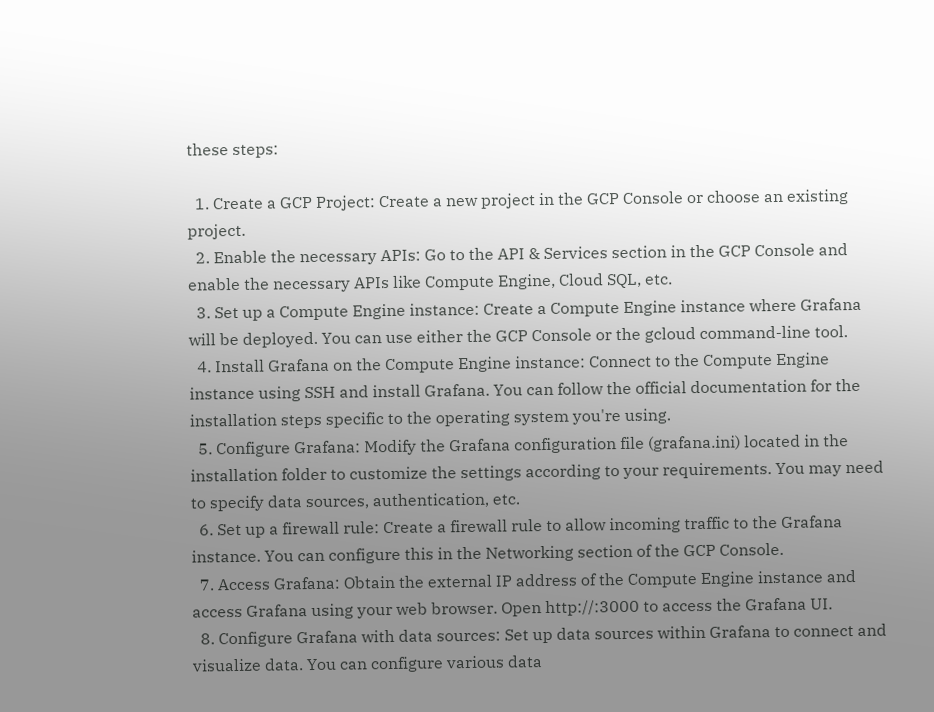these steps:

  1. Create a GCP Project: Create a new project in the GCP Console or choose an existing project.
  2. Enable the necessary APIs: Go to the API & Services section in the GCP Console and enable the necessary APIs like Compute Engine, Cloud SQL, etc.
  3. Set up a Compute Engine instance: Create a Compute Engine instance where Grafana will be deployed. You can use either the GCP Console or the gcloud command-line tool.
  4. Install Grafana on the Compute Engine instance: Connect to the Compute Engine instance using SSH and install Grafana. You can follow the official documentation for the installation steps specific to the operating system you're using.
  5. Configure Grafana: Modify the Grafana configuration file (grafana.ini) located in the installation folder to customize the settings according to your requirements. You may need to specify data sources, authentication, etc.
  6. Set up a firewall rule: Create a firewall rule to allow incoming traffic to the Grafana instance. You can configure this in the Networking section of the GCP Console.
  7. Access Grafana: Obtain the external IP address of the Compute Engine instance and access Grafana using your web browser. Open http://:3000 to access the Grafana UI.
  8. Configure Grafana with data sources: Set up data sources within Grafana to connect and visualize data. You can configure various data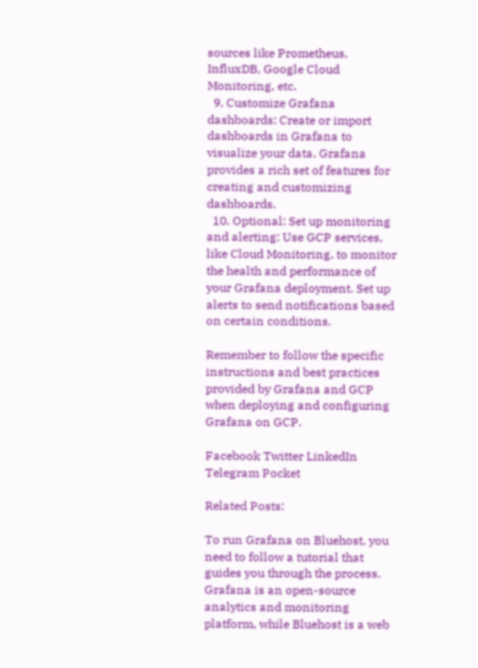sources like Prometheus, InfluxDB, Google Cloud Monitoring, etc.
  9. Customize Grafana dashboards: Create or import dashboards in Grafana to visualize your data. Grafana provides a rich set of features for creating and customizing dashboards.
  10. Optional: Set up monitoring and alerting: Use GCP services, like Cloud Monitoring, to monitor the health and performance of your Grafana deployment. Set up alerts to send notifications based on certain conditions.

Remember to follow the specific instructions and best practices provided by Grafana and GCP when deploying and configuring Grafana on GCP.

Facebook Twitter LinkedIn Telegram Pocket

Related Posts:

To run Grafana on Bluehost, you need to follow a tutorial that guides you through the process. Grafana is an open-source analytics and monitoring platform, while Bluehost is a web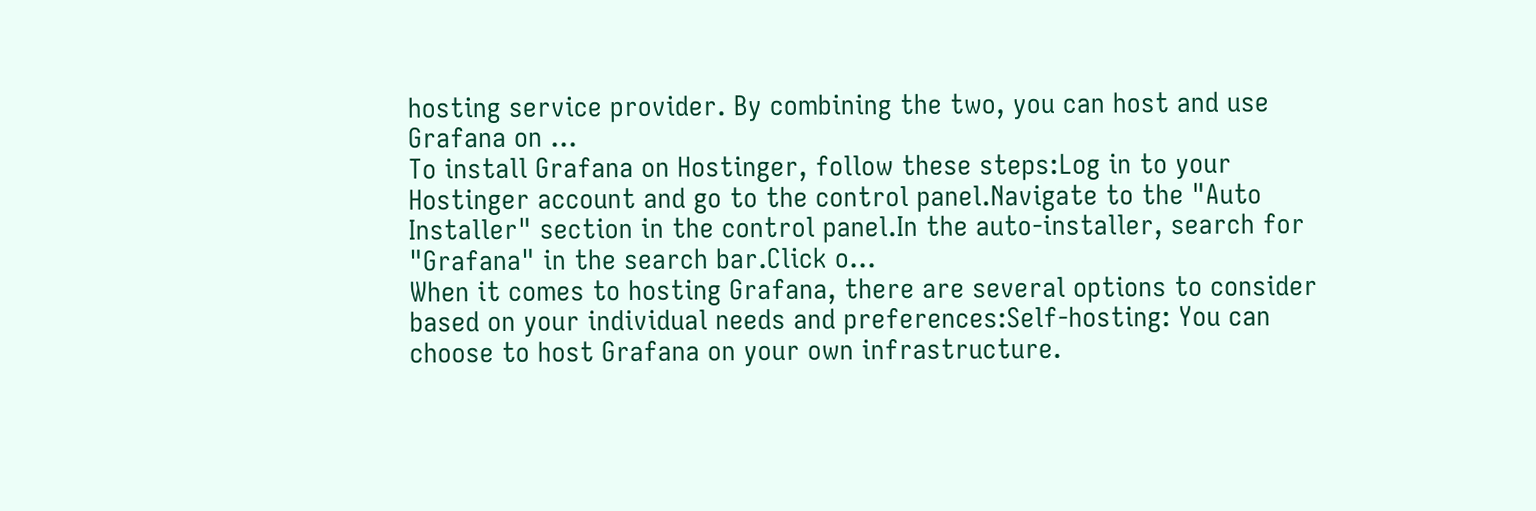hosting service provider. By combining the two, you can host and use Grafana on ...
To install Grafana on Hostinger, follow these steps:Log in to your Hostinger account and go to the control panel.Navigate to the "Auto Installer" section in the control panel.In the auto-installer, search for "Grafana" in the search bar.Click o...
When it comes to hosting Grafana, there are several options to consider based on your individual needs and preferences:Self-hosting: You can choose to host Grafana on your own infrastructure.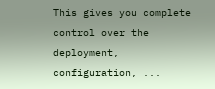This gives you complete control over the deployment, configuration, ...